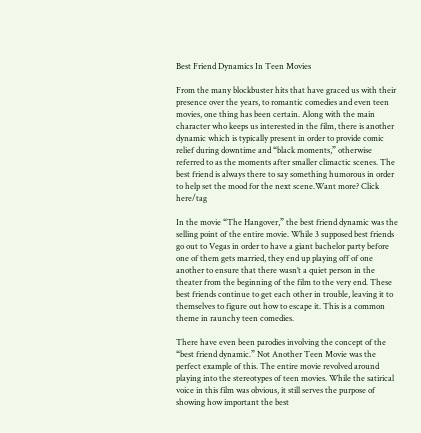Best Friend Dynamics In Teen Movies

From the many blockbuster hits that have graced us with their presence over the years, to romantic comedies and even teen movies, one thing has been certain. Along with the main character who keeps us interested in the film, there is another dynamic which is typically present in order to provide comic relief during downtime and “black moments,” otherwise referred to as the moments after smaller climactic scenes. The best friend is always there to say something humorous in order to help set the mood for the next scene.Want more? Click here/tag

In the movie “The Hangover,” the best friend dynamic was the selling point of the entire movie. While 3 supposed best friends go out to Vegas in order to have a giant bachelor party before one of them gets married, they end up playing off of one another to ensure that there wasn’t a quiet person in the theater from the beginning of the film to the very end. These best friends continue to get each other in trouble, leaving it to themselves to figure out how to escape it. This is a common theme in raunchy teen comedies.

There have even been parodies involving the concept of the “best friend dynamic.” Not Another Teen Movie was the perfect example of this. The entire movie revolved around playing into the stereotypes of teen movies. While the satirical voice in this film was obvious, it still serves the purpose of showing how important the best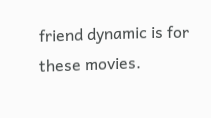friend dynamic is for these movies.